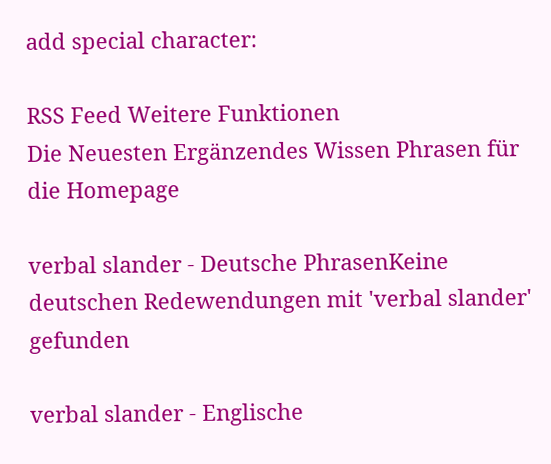add special character:

RSS Feed Weitere Funktionen
Die Neuesten Ergänzendes Wissen Phrasen für die Homepage

verbal slander - Deutsche PhrasenKeine deutschen Redewendungen mit 'verbal slander' gefunden

verbal slander - Englische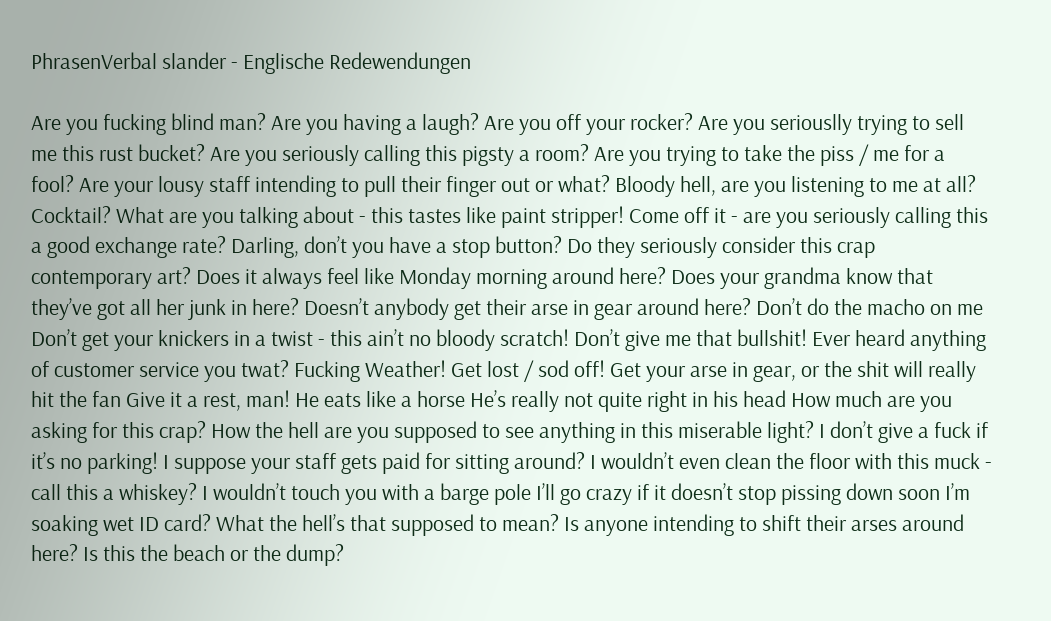PhrasenVerbal slander - Englische Redewendungen

Are you fucking blind man? Are you having a laugh? Are you off your rocker? Are you seriouslly trying to sell me this rust bucket? Are you seriously calling this pigsty a room? Are you trying to take the piss / me for a fool? Are your lousy staff intending to pull their finger out or what? Bloody hell, are you listening to me at all? Cocktail? What are you talking about - this tastes like paint stripper! Come off it - are you seriously calling this a good exchange rate? Darling, don’t you have a stop button? Do they seriously consider this crap contemporary art? Does it always feel like Monday morning around here? Does your grandma know that they’ve got all her junk in here? Doesn’t anybody get their arse in gear around here? Don’t do the macho on me Don’t get your knickers in a twist - this ain’t no bloody scratch! Don’t give me that bullshit! Ever heard anything of customer service you twat? Fucking Weather! Get lost / sod off! Get your arse in gear, or the shit will really hit the fan Give it a rest, man! He eats like a horse He’s really not quite right in his head How much are you asking for this crap? How the hell are you supposed to see anything in this miserable light? I don’t give a fuck if it’s no parking! I suppose your staff gets paid for sitting around? I wouldn’t even clean the floor with this muck - call this a whiskey? I wouldn’t touch you with a barge pole I’ll go crazy if it doesn’t stop pissing down soon I’m soaking wet ID card? What the hell’s that supposed to mean? Is anyone intending to shift their arses around here? Is this the beach or the dump?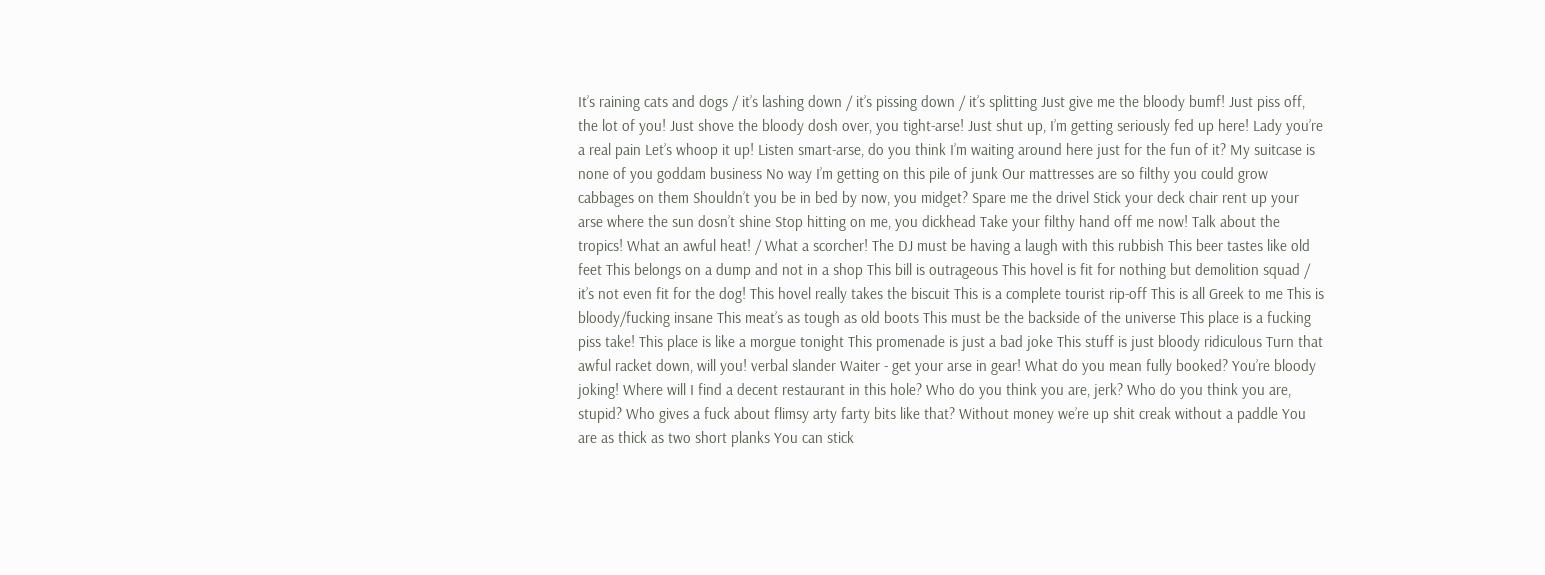It’s raining cats and dogs / it’s lashing down / it’s pissing down / it’s splitting Just give me the bloody bumf! Just piss off, the lot of you! Just shove the bloody dosh over, you tight-arse! Just shut up, I’m getting seriously fed up here! Lady you’re a real pain Let’s whoop it up! Listen smart-arse, do you think I’m waiting around here just for the fun of it? My suitcase is none of you goddam business No way I’m getting on this pile of junk Our mattresses are so filthy you could grow cabbages on them Shouldn’t you be in bed by now, you midget? Spare me the drivel Stick your deck chair rent up your arse where the sun dosn’t shine Stop hitting on me, you dickhead Take your filthy hand off me now! Talk about the tropics! What an awful heat! / What a scorcher! The DJ must be having a laugh with this rubbish This beer tastes like old feet This belongs on a dump and not in a shop This bill is outrageous This hovel is fit for nothing but demolition squad / it’s not even fit for the dog! This hovel really takes the biscuit This is a complete tourist rip-off This is all Greek to me This is bloody/fucking insane This meat’s as tough as old boots This must be the backside of the universe This place is a fucking piss take! This place is like a morgue tonight This promenade is just a bad joke This stuff is just bloody ridiculous Turn that awful racket down, will you! verbal slander Waiter - get your arse in gear! What do you mean fully booked? You’re bloody joking! Where will I find a decent restaurant in this hole? Who do you think you are, jerk? Who do you think you are, stupid? Who gives a fuck about flimsy arty farty bits like that? Without money we’re up shit creak without a paddle You are as thick as two short planks You can stick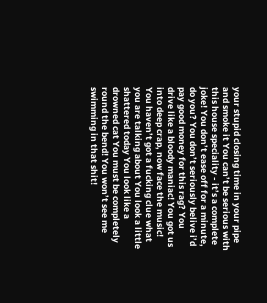your stupid closing time in your pipe and smoke it You can’t be serious with this house speciality - it’s a complete joke! You don’t ease off for a minute, do you? You don’t seriously belive i’d pay good money for this rag? You drive like a bloody maniac! You got us into deep crap, now face the music! You haven’t got a fucking clue what you are talking about You look a little shattered today You look like a drowned cat You must be completely round the bend! You won’t see me swimming in that shit!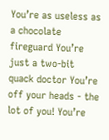You’re as useless as a chocolate fireguard You’re just a two-bit quack doctor You’re off your heads - the lot of you! You’re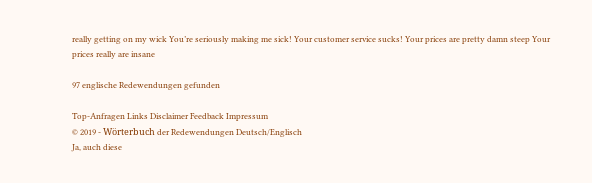really getting on my wick You’re seriously making me sick! Your customer service sucks! Your prices are pretty damn steep Your prices really are insane

97 englische Redewendungen gefunden

Top-Anfragen Links Disclaimer Feedback Impressum
© 2019 - Wörterbuch der Redewendungen Deutsch/Englisch
Ja, auch diese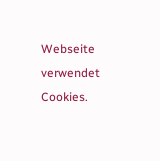Webseite verwendet Cookies.